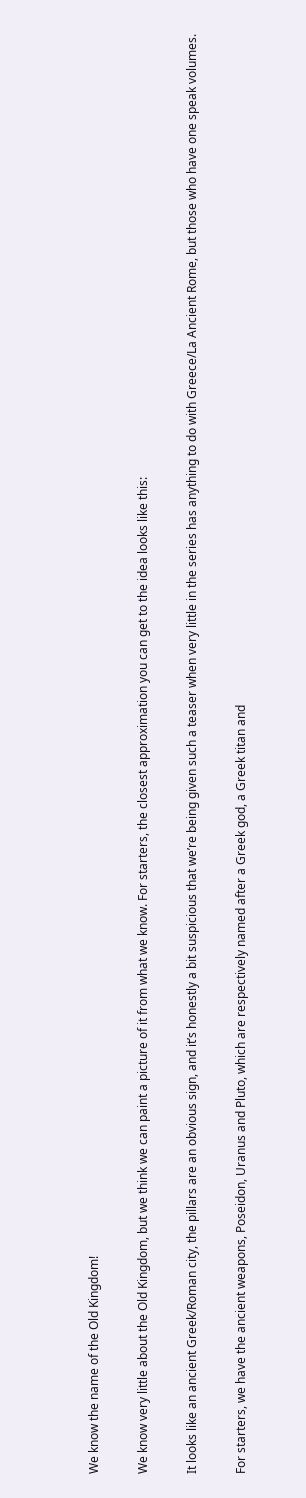We know the name of the Old Kingdom!

We know very little about the Old Kingdom, but we think we can paint a picture of it from what we know. For starters, the closest approximation you can get to the idea looks like this:

It looks like an ancient Greek/Roman city, the pillars are an obvious sign, and it’s honestly a bit suspicious that we’re being given such a teaser when very little in the series has anything to do with Greece/La Ancient Rome, but those who have one speak volumes.

For starters, we have the ancient weapons, Poseidon, Uranus and Pluto, which are respectively named after a Greek god, a Greek titan and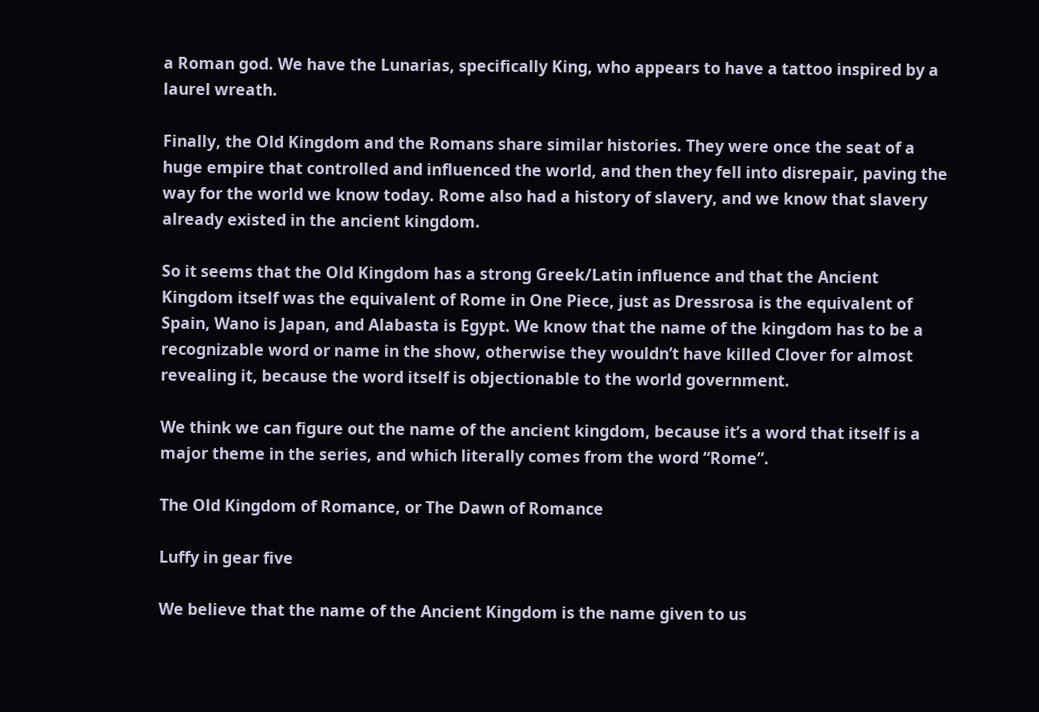a Roman god. We have the Lunarias, specifically King, who appears to have a tattoo inspired by a laurel wreath.

Finally, the Old Kingdom and the Romans share similar histories. They were once the seat of a huge empire that controlled and influenced the world, and then they fell into disrepair, paving the way for the world we know today. Rome also had a history of slavery, and we know that slavery already existed in the ancient kingdom.

So it seems that the Old Kingdom has a strong Greek/Latin influence and that the Ancient Kingdom itself was the equivalent of Rome in One Piece, just as Dressrosa is the equivalent of Spain, Wano is Japan, and Alabasta is Egypt. We know that the name of the kingdom has to be a recognizable word or name in the show, otherwise they wouldn’t have killed Clover for almost revealing it, because the word itself is objectionable to the world government.

We think we can figure out the name of the ancient kingdom, because it’s a word that itself is a major theme in the series, and which literally comes from the word “Rome”.

The Old Kingdom of Romance, or The Dawn of Romance

Luffy in gear five

We believe that the name of the Ancient Kingdom is the name given to us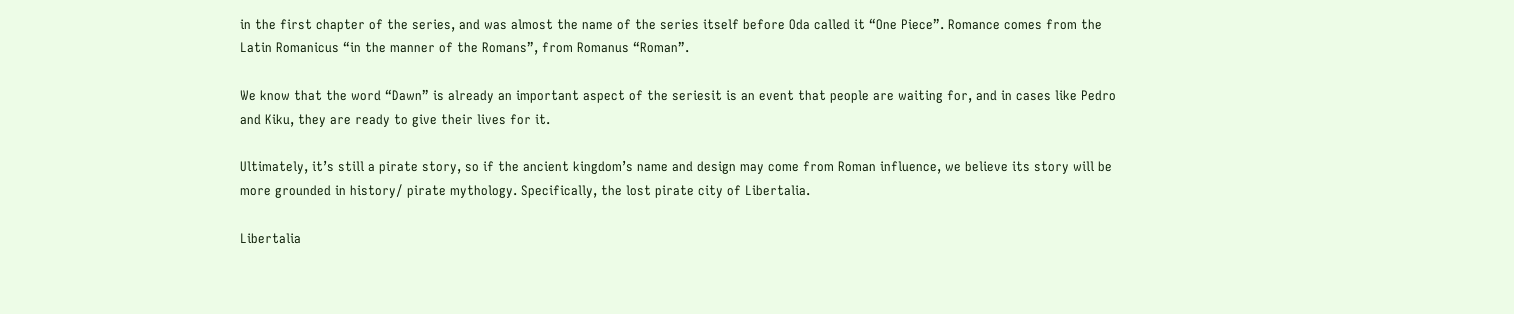in the first chapter of the series, and was almost the name of the series itself before Oda called it “One Piece”. Romance comes from the Latin Romanicus “in the manner of the Romans”, from Romanus “Roman”.

We know that the word “Dawn” is already an important aspect of the seriesit is an event that people are waiting for, and in cases like Pedro and Kiku, they are ready to give their lives for it.

Ultimately, it’s still a pirate story, so if the ancient kingdom’s name and design may come from Roman influence, we believe its story will be more grounded in history/ pirate mythology. Specifically, the lost pirate city of Libertalia.

Libertalia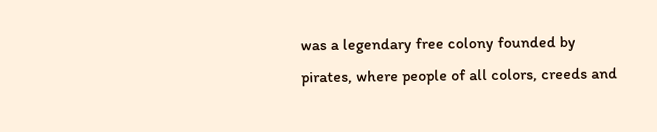was a legendary free colony founded by pirates, where people of all colors, creeds and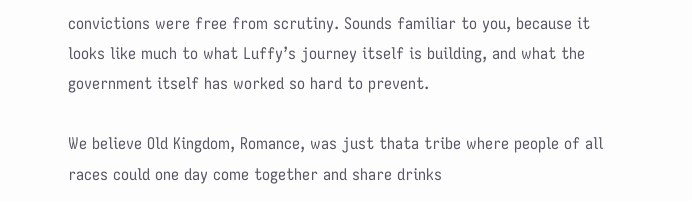convictions were free from scrutiny. Sounds familiar to you, because it looks like much to what Luffy’s journey itself is building, and what the government itself has worked so hard to prevent.

We believe Old Kingdom, Romance, was just thata tribe where people of all races could one day come together and share drinks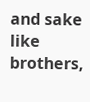and sake like brothers,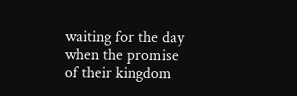waiting for the day when the promise of their kingdom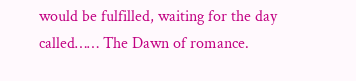would be fulfilled, waiting for the day called…… The Dawn of romance.